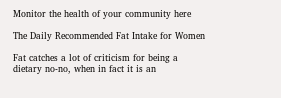Monitor the health of your community here

The Daily Recommended Fat Intake for Women

Fat catches a lot of criticism for being a dietary no-no, when in fact it is an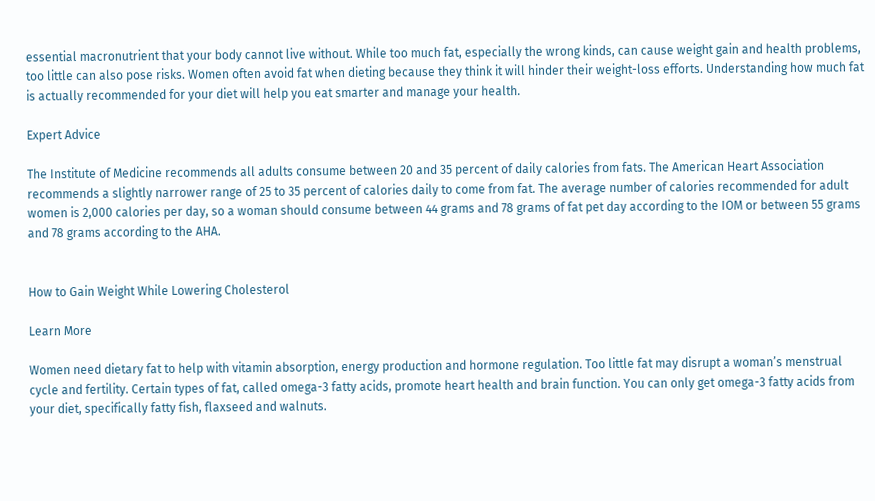essential macronutrient that your body cannot live without. While too much fat, especially the wrong kinds, can cause weight gain and health problems, too little can also pose risks. Women often avoid fat when dieting because they think it will hinder their weight-loss efforts. Understanding how much fat is actually recommended for your diet will help you eat smarter and manage your health.

Expert Advice

The Institute of Medicine recommends all adults consume between 20 and 35 percent of daily calories from fats. The American Heart Association recommends a slightly narrower range of 25 to 35 percent of calories daily to come from fat. The average number of calories recommended for adult women is 2,000 calories per day, so a woman should consume between 44 grams and 78 grams of fat pet day according to the IOM or between 55 grams and 78 grams according to the AHA.


How to Gain Weight While Lowering Cholesterol

Learn More

Women need dietary fat to help with vitamin absorption, energy production and hormone regulation. Too little fat may disrupt a woman’s menstrual cycle and fertility. Certain types of fat, called omega-3 fatty acids, promote heart health and brain function. You can only get omega-3 fatty acids from your diet, specifically fatty fish, flaxseed and walnuts.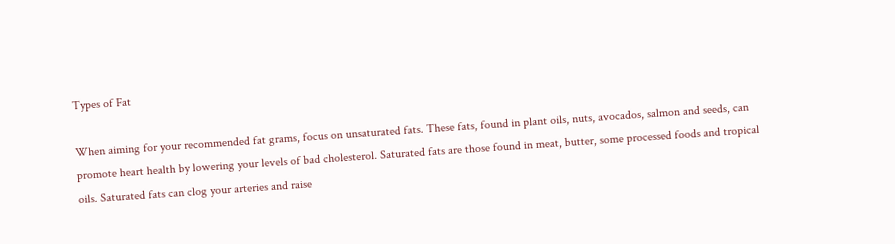Types of Fat

When aiming for your recommended fat grams, focus on unsaturated fats. These fats, found in plant oils, nuts, avocados, salmon and seeds, can promote heart health by lowering your levels of bad cholesterol. Saturated fats are those found in meat, butter, some processed foods and tropical oils. Saturated fats can clog your arteries and raise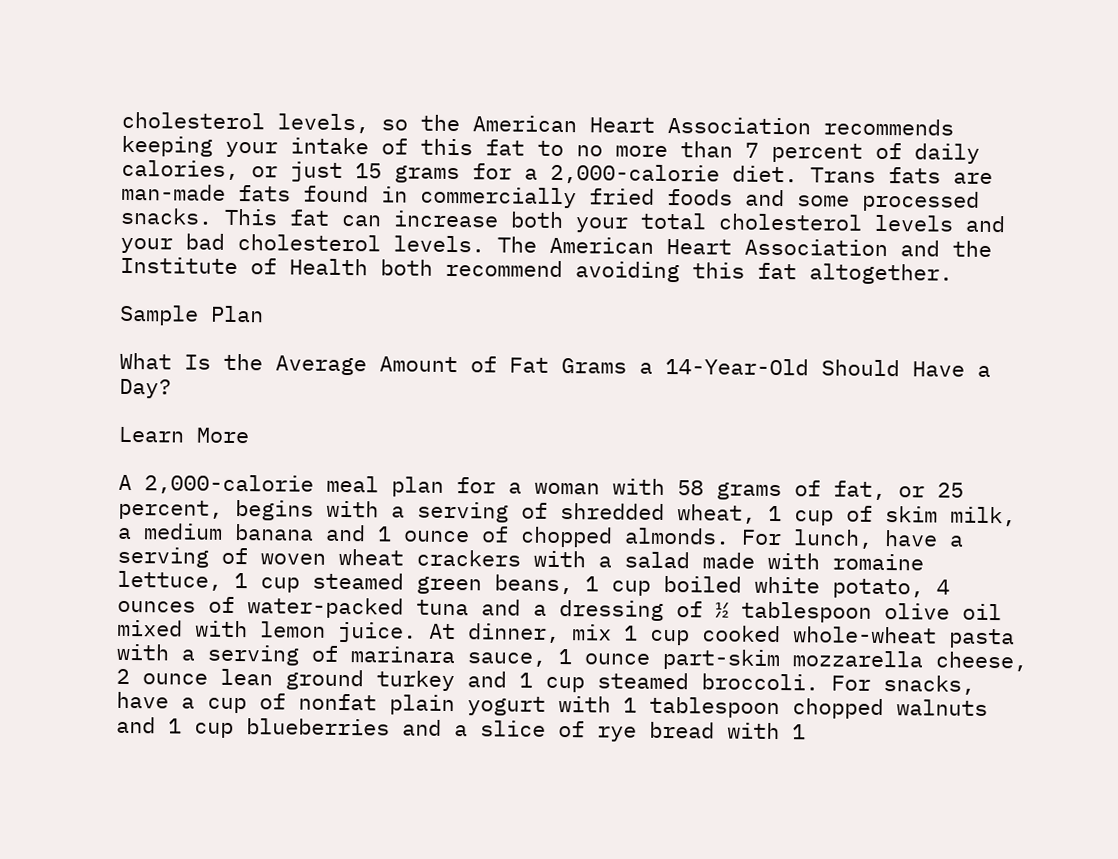cholesterol levels, so the American Heart Association recommends keeping your intake of this fat to no more than 7 percent of daily calories, or just 15 grams for a 2,000-calorie diet. Trans fats are man-made fats found in commercially fried foods and some processed snacks. This fat can increase both your total cholesterol levels and your bad cholesterol levels. The American Heart Association and the Institute of Health both recommend avoiding this fat altogether.

Sample Plan

What Is the Average Amount of Fat Grams a 14-Year-Old Should Have a Day?

Learn More

A 2,000-calorie meal plan for a woman with 58 grams of fat, or 25 percent, begins with a serving of shredded wheat, 1 cup of skim milk, a medium banana and 1 ounce of chopped almonds. For lunch, have a serving of woven wheat crackers with a salad made with romaine lettuce, 1 cup steamed green beans, 1 cup boiled white potato, 4 ounces of water-packed tuna and a dressing of ½ tablespoon olive oil mixed with lemon juice. At dinner, mix 1 cup cooked whole-wheat pasta with a serving of marinara sauce, 1 ounce part-skim mozzarella cheese, 2 ounce lean ground turkey and 1 cup steamed broccoli. For snacks, have a cup of nonfat plain yogurt with 1 tablespoon chopped walnuts and 1 cup blueberries and a slice of rye bread with 1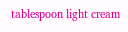tablespoon light cream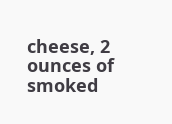cheese, 2 ounces of smoked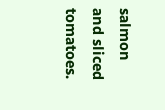salmon and sliced tomatoes.